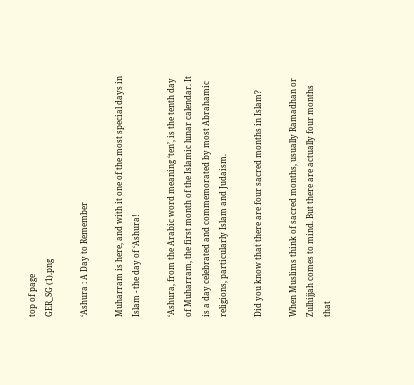top of page
GER_SG (1).png

‘Ashura : A Day to Remember

Muharram is here, and with it one of the most special days in Islam - the day of ‘Ashura!

‘Ashura, from the Arabic word meaning ‘ten’, is the tenth day of Muharram, the first month of the Islamic lunar calendar. It is a day celebrated and commemorated by most Abrahamic religions, particularly Islam and Judaism.

Did you know that there are four sacred months in Islam?

When Muslims think of sacred months, usually Ramadhan or Zulhijjah comes to mind. But there are actually four months that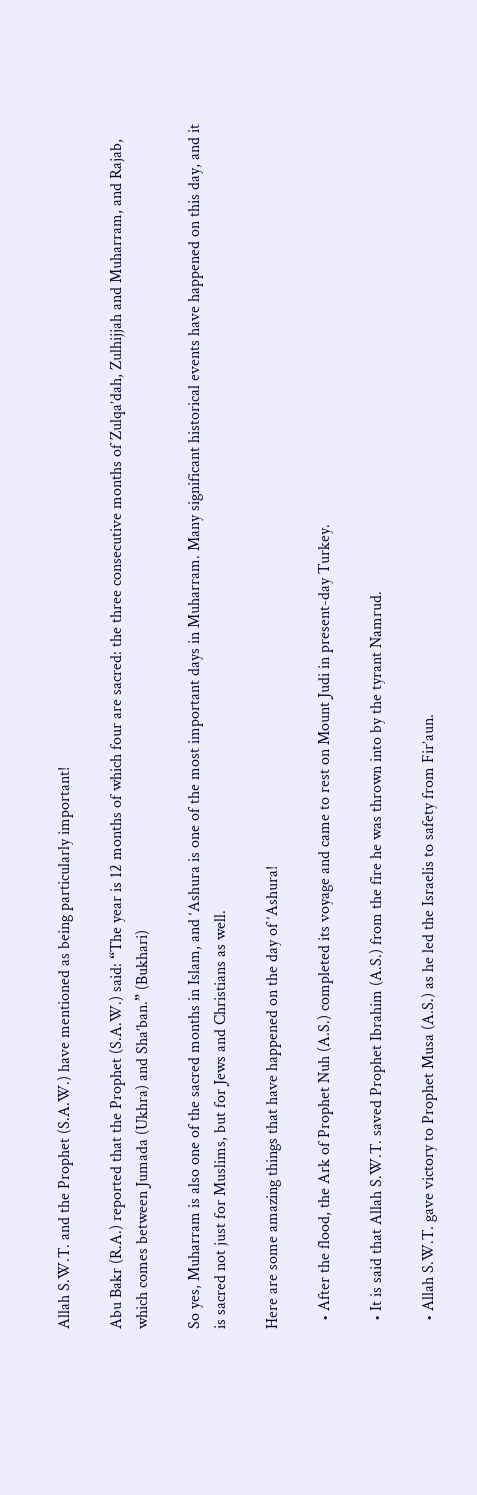Allah S.W.T. and the Prophet (S.A.W.) have mentioned as being particularly important!

Abu Bakr (R.A.) reported that the Prophet (S.A.W.) said: “The year is 12 months of which four are sacred: the three consecutive months of Zulqa’dah, Zulhijjah and Muharram, and Rajab, which comes between Jumada (Ukhra) and Sha’ban.” (Bukhari)

So yes, Muharram is also one of the sacred months in Islam, and ‘Ashura is one of the most important days in Muharram. Many significant historical events have happened on this day, and it is sacred not just for Muslims, but for Jews and Christians as well.

Here are some amazing things that have happened on the day of ‘Ashura!

  • After the flood, the Ark of Prophet Nuh (A.S.) completed its voyage and came to rest on Mount Judi in present-day Turkey.

  • It is said that Allah S.W.T. saved Prophet Ibrahim (A.S.) from the fire he was thrown into by the tyrant Namrud.

  • Allah S.W.T. gave victory to Prophet Musa (A.S.) as he led the Israelis to safety from Fir’aun.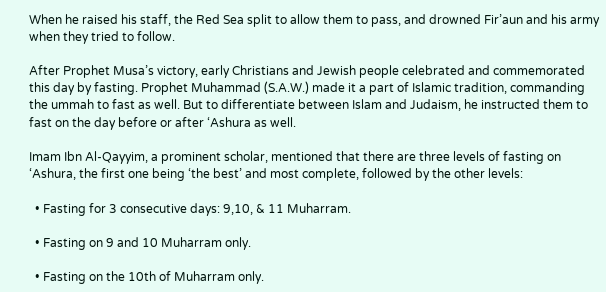When he raised his staff, the Red Sea split to allow them to pass, and drowned Fir’aun and his army when they tried to follow.

After Prophet Musa’s victory, early Christians and Jewish people celebrated and commemorated this day by fasting. Prophet Muhammad (S.A.W.) made it a part of Islamic tradition, commanding the ummah to fast as well. But to differentiate between Islam and Judaism, he instructed them to fast on the day before or after ‘Ashura as well.

Imam Ibn Al-Qayyim, a prominent scholar, mentioned that there are three levels of fasting on ‘Ashura, the first one being ‘the best’ and most complete, followed by the other levels:

  • Fasting for 3 consecutive days: 9,10, & 11 Muharram.

  • Fasting on 9 and 10 Muharram only.

  • Fasting on the 10th of Muharram only.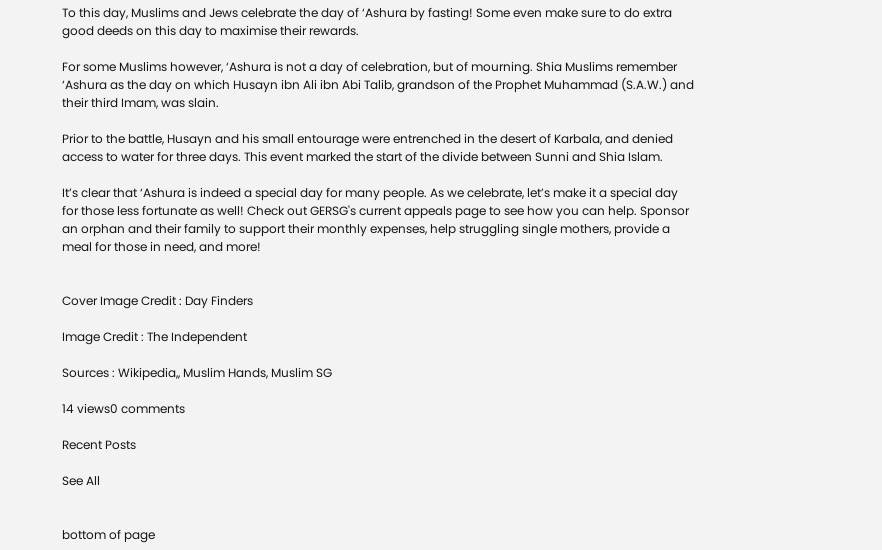To this day, Muslims and Jews celebrate the day of ‘Ashura by fasting! Some even make sure to do extra good deeds on this day to maximise their rewards.

For some Muslims however, ‘Ashura is not a day of celebration, but of mourning. Shia Muslims remember ‘Ashura as the day on which Husayn ibn Ali ibn Abi Talib, grandson of the Prophet Muhammad (S.A.W.) and their third Imam, was slain.

Prior to the battle, Husayn and his small entourage were entrenched in the desert of Karbala, and denied access to water for three days. This event marked the start of the divide between Sunni and Shia Islam.

It’s clear that ‘Ashura is indeed a special day for many people. As we celebrate, let’s make it a special day for those less fortunate as well! Check out GERSG's current appeals page to see how you can help. Sponsor an orphan and their family to support their monthly expenses, help struggling single mothers, provide a meal for those in need, and more!


Cover Image Credit : Day Finders

Image Credit : The Independent

Sources : Wikipedia,, Muslim Hands, Muslim SG

14 views0 comments

Recent Posts

See All


bottom of page